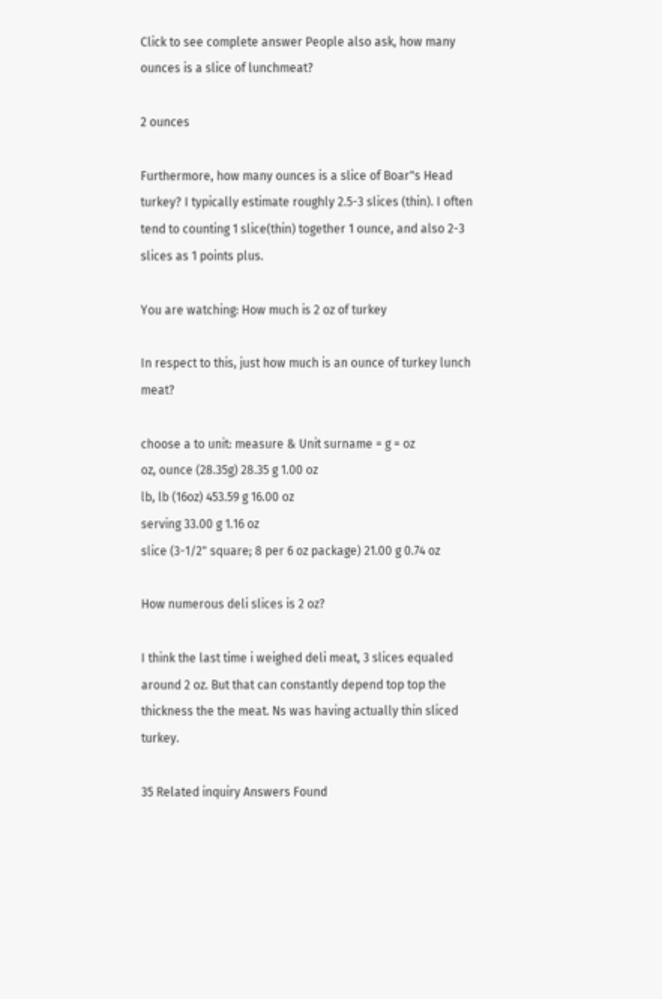Click to see complete answer People also ask, how many ounces is a slice of lunchmeat?

2 ounces

Furthermore, how many ounces is a slice of Boar"s Head turkey? I typically estimate roughly 2.5-3 slices (thin). I often tend to counting 1 slice(thin) together 1 ounce, and also 2-3 slices as 1 points plus.

You are watching: How much is 2 oz of turkey

In respect to this, just how much is an ounce of turkey lunch meat?

choose a to unit: measure & Unit surname = g = oz
oz, ounce (28.35g) 28.35 g 1.00 oz
lb, lb (16oz) 453.59 g 16.00 oz
serving 33.00 g 1.16 oz
slice (3-1/2" square; 8 per 6 oz package) 21.00 g 0.74 oz

How numerous deli slices is 2 oz?

I think the last time i weighed deli meat, 3 slices equaled around 2 oz. But that can constantly depend top top the thickness the the meat. Ns was having actually thin sliced turkey.

35 Related inquiry Answers Found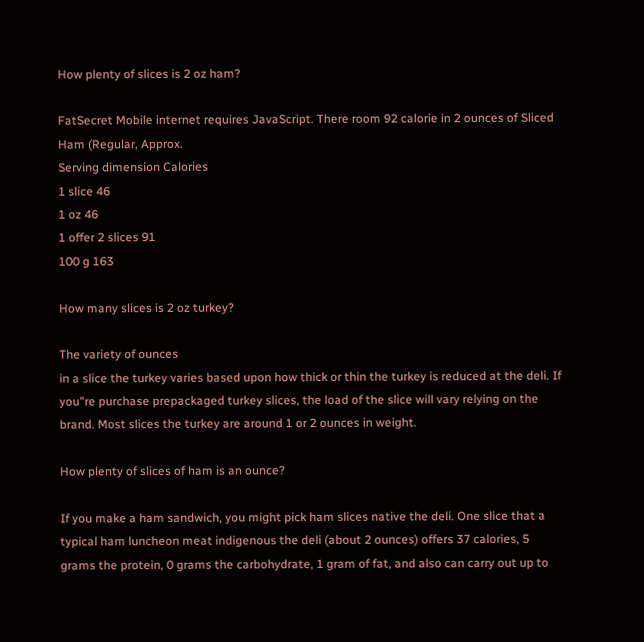How plenty of slices is 2 oz ham?

FatSecret Mobile internet requires JavaScript. There room 92 calorie in 2 ounces of Sliced Ham (Regular, Approx.
Serving dimension Calories
1 slice 46
1 oz 46
1 offer 2 slices 91
100 g 163

How many slices is 2 oz turkey?

The variety of ounces
in a slice the turkey varies based upon how thick or thin the turkey is reduced at the deli. If you"re purchase prepackaged turkey slices, the load of the slice will vary relying on the brand. Most slices the turkey are around 1 or 2 ounces in weight.

How plenty of slices of ham is an ounce?

If you make a ham sandwich, you might pick ham slices native the deli. One slice that a typical ham luncheon meat indigenous the deli (about 2 ounces) offers 37 calories, 5 grams the protein, 0 grams the carbohydrate, 1 gram of fat, and also can carry out up to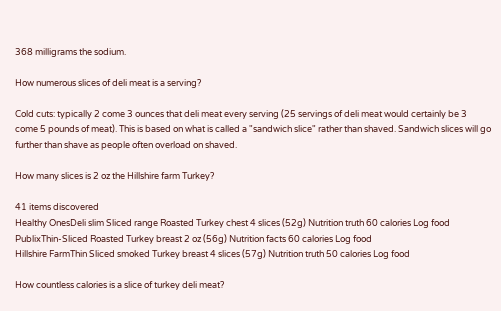368 milligrams the sodium.

How numerous slices of deli meat is a serving?

Cold cuts: typically 2 come 3 ounces that deli meat every serving (25 servings of deli meat would certainly be 3 come 5 pounds of meat). This is based on what is called a "sandwich slice" rather than shaved. Sandwich slices will go further than shave as people often overload on shaved.

How many slices is 2 oz the Hillshire farm Turkey?

41 items discovered
Healthy OnesDeli slim Sliced range Roasted Turkey chest 4 slices (52g) Nutrition truth 60 calories Log food
PublixThin-Sliced Roasted Turkey breast 2 oz (56g) Nutrition facts 60 calories Log food
Hillshire FarmThin Sliced smoked Turkey breast 4 slices (57g) Nutrition truth 50 calories Log food

How countless calories is a slice of turkey deli meat?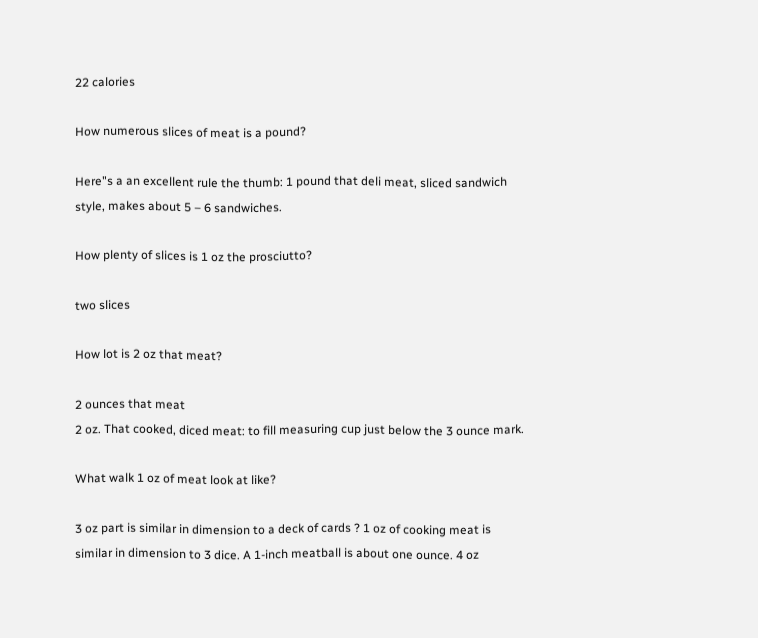22 calories

How numerous slices of meat is a pound?

Here"s a an excellent rule the thumb: 1 pound that deli meat, sliced sandwich style, makes about 5 – 6 sandwiches.

How plenty of slices is 1 oz the prosciutto?

two slices

How lot is 2 oz that meat?

2 ounces that meat
2 oz. That cooked, diced meat: to fill measuring cup just below the 3 ounce mark.

What walk 1 oz of meat look at like?

3 oz part is similar in dimension to a deck of cards ? 1 oz of cooking meat is similar in dimension to 3 dice. A 1-inch meatball is about one ounce. 4 oz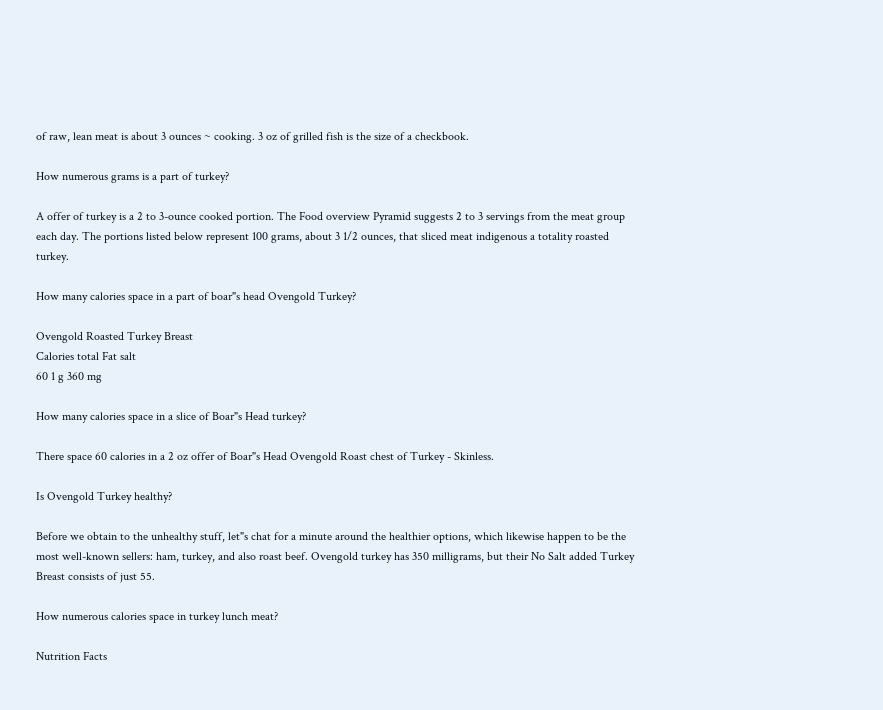of raw, lean meat is about 3 ounces ~ cooking. 3 oz of grilled fish is the size of a checkbook.

How numerous grams is a part of turkey?

A offer of turkey is a 2 to 3-ounce cooked portion. The Food overview Pyramid suggests 2 to 3 servings from the meat group each day. The portions listed below represent 100 grams, about 3 1/2 ounces, that sliced meat indigenous a totality roasted turkey.

How many calories space in a part of boar"s head Ovengold Turkey?

Ovengold Roasted Turkey Breast
Calories total Fat salt
60 1 g 360 mg

How many calories space in a slice of Boar"s Head turkey?

There space 60 calories in a 2 oz offer of Boar"s Head Ovengold Roast chest of Turkey - Skinless.

Is Ovengold Turkey healthy?

Before we obtain to the unhealthy stuff, let"s chat for a minute around the healthier options, which likewise happen to be the most well-known sellers: ham, turkey, and also roast beef. Ovengold turkey has 350 milligrams, but their No Salt added Turkey Breast consists of just 55.

How numerous calories space in turkey lunch meat?

Nutrition Facts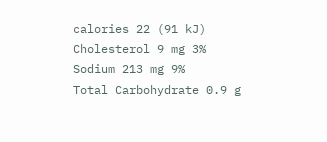calories 22 (91 kJ)
Cholesterol 9 mg 3%
Sodium 213 mg 9%
Total Carbohydrate 0.9 g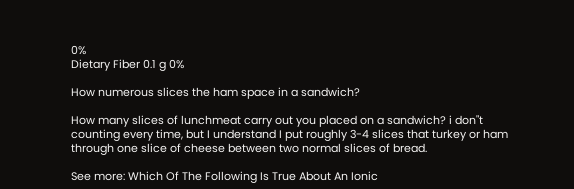0%
Dietary Fiber 0.1 g 0%

How numerous slices the ham space in a sandwich?

How many slices of lunchmeat carry out you placed on a sandwich? i don"t counting every time, but I understand I put roughly 3-4 slices that turkey or ham through one slice of cheese between two normal slices of bread.

See more: Which Of The Following Is True About An Ionic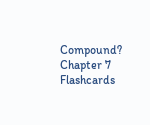Compound? Chapter 7 Flashcards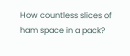How countless slices of ham space in a pack?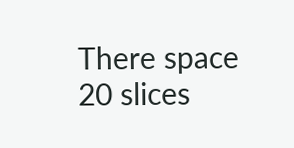There space 20 slices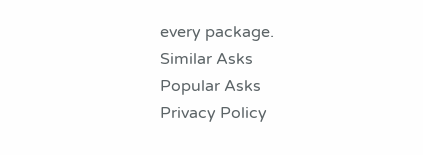every package.
Similar Asks
Popular Asks
Privacy Policy